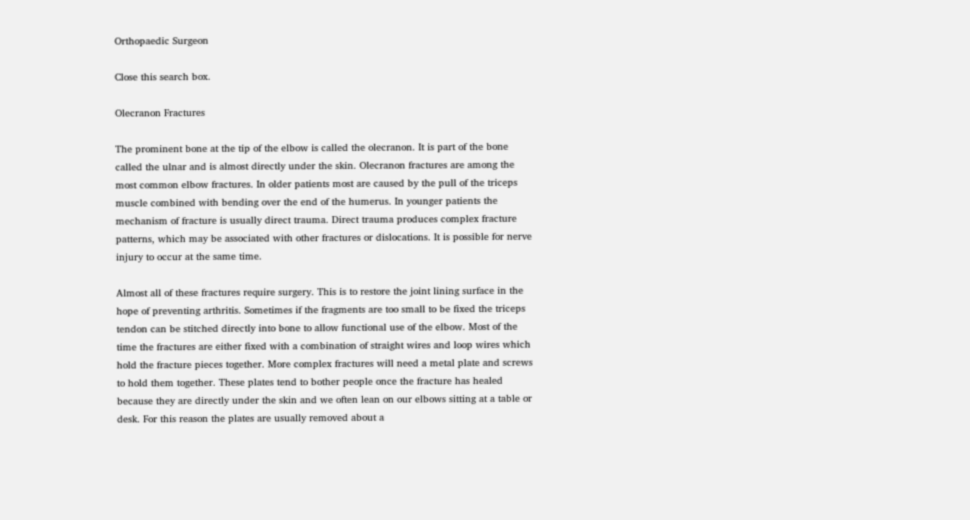Orthopaedic Surgeon

Close this search box.

Olecranon Fractures

The prominent bone at the tip of the elbow is called the olecranon. It is part of the bone called the ulnar and is almost directly under the skin. Olecranon fractures are among the most common elbow fractures. In older patients most are caused by the pull of the triceps muscle combined with bending over the end of the humerus. In younger patients the mechanism of fracture is usually direct trauma. Direct trauma produces complex fracture patterns, which may be associated with other fractures or dislocations. It is possible for nerve injury to occur at the same time.

Almost all of these fractures require surgery. This is to restore the joint lining surface in the hope of preventing arthritis. Sometimes if the fragments are too small to be fixed the triceps tendon can be stitched directly into bone to allow functional use of the elbow. Most of the time the fractures are either fixed with a combination of straight wires and loop wires which hold the fracture pieces together. More complex fractures will need a metal plate and screws to hold them together. These plates tend to bother people once the fracture has healed because they are directly under the skin and we often lean on our elbows sitting at a table or desk. For this reason the plates are usually removed about a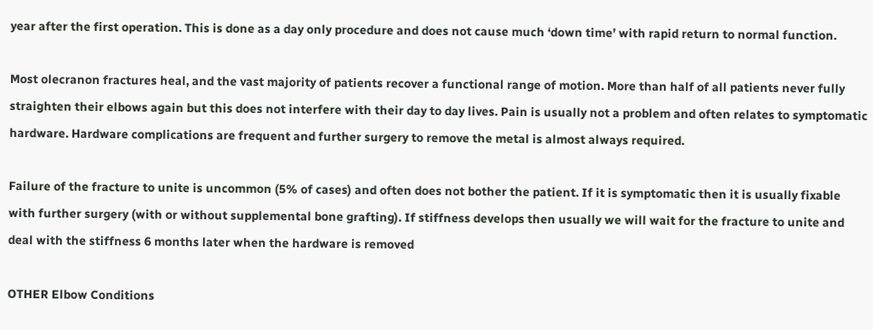year after the first operation. This is done as a day only procedure and does not cause much ‘down time’ with rapid return to normal function.

Most olecranon fractures heal, and the vast majority of patients recover a functional range of motion. More than half of all patients never fully straighten their elbows again but this does not interfere with their day to day lives. Pain is usually not a problem and often relates to symptomatic hardware. Hardware complications are frequent and further surgery to remove the metal is almost always required.

Failure of the fracture to unite is uncommon (5% of cases) and often does not bother the patient. If it is symptomatic then it is usually fixable with further surgery (with or without supplemental bone grafting). If stiffness develops then usually we will wait for the fracture to unite and deal with the stiffness 6 months later when the hardware is removed

OTHER Elbow Conditions